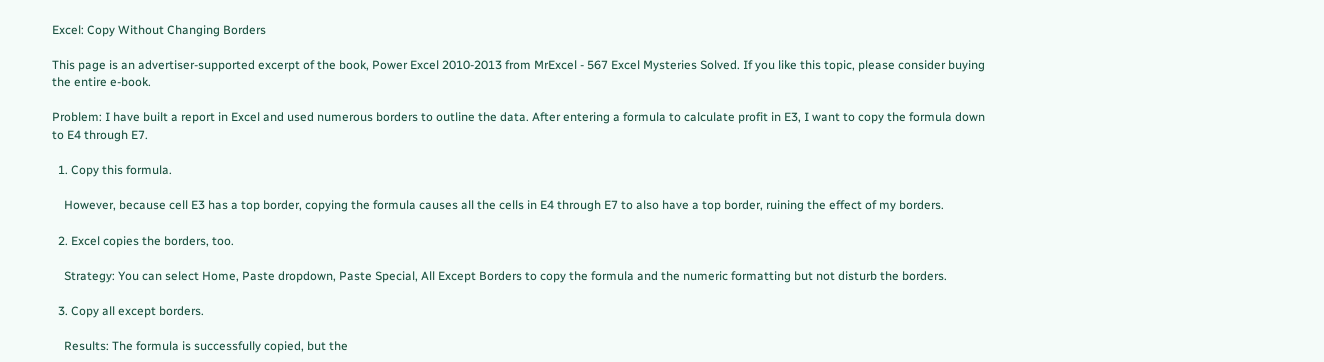Excel: Copy Without Changing Borders

This page is an advertiser-supported excerpt of the book, Power Excel 2010-2013 from MrExcel - 567 Excel Mysteries Solved. If you like this topic, please consider buying the entire e-book.

Problem: I have built a report in Excel and used numerous borders to outline the data. After entering a formula to calculate profit in E3, I want to copy the formula down to E4 through E7.

  1. Copy this formula.

    However, because cell E3 has a top border, copying the formula causes all the cells in E4 through E7 to also have a top border, ruining the effect of my borders.

  2. Excel copies the borders, too.

    Strategy: You can select Home, Paste dropdown, Paste Special, All Except Borders to copy the formula and the numeric formatting but not disturb the borders.

  3. Copy all except borders.

    Results: The formula is successfully copied, but the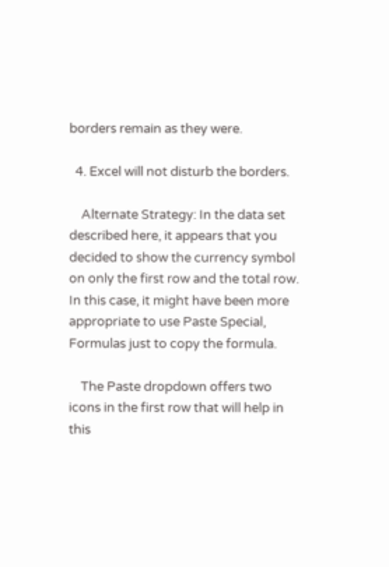borders remain as they were.

  4. Excel will not disturb the borders.

    Alternate Strategy: In the data set described here, it appears that you decided to show the currency symbol on only the first row and the total row. In this case, it might have been more appropriate to use Paste Special, Formulas just to copy the formula.

    The Paste dropdown offers two icons in the first row that will help in this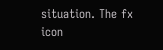situation. The fx icon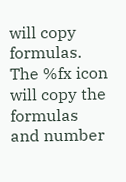will copy formulas. The %fx icon will copy the formulas and number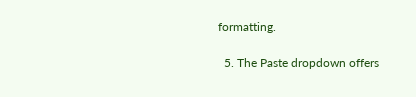formatting.

  5. The Paste dropdown offers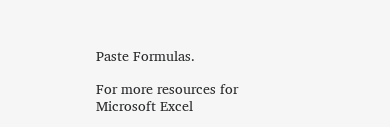Paste Formulas.

For more resources for Microsoft Excel